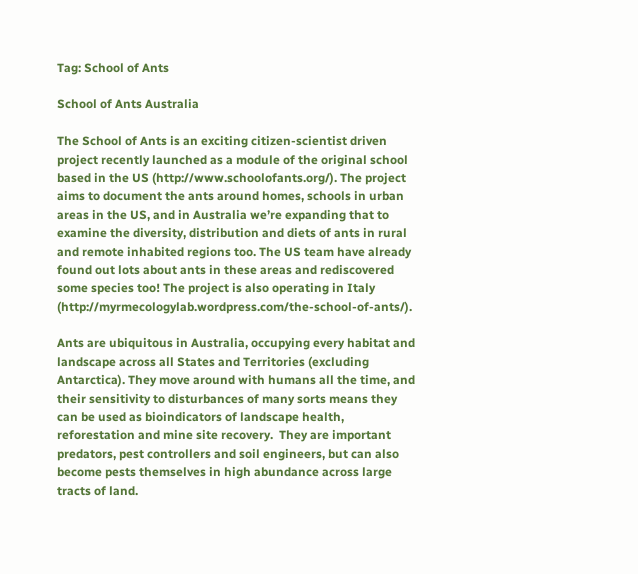Tag: School of Ants

School of Ants Australia

The School of Ants is an exciting citizen-scientist driven project recently launched as a module of the original school based in the US (http://www.schoolofants.org/). The project aims to document the ants around homes, schools in urban areas in the US, and in Australia we’re expanding that to examine the diversity, distribution and diets of ants in rural and remote inhabited regions too. The US team have already found out lots about ants in these areas and rediscovered some species too! The project is also operating in Italy (http://myrmecologylab.wordpress.com/the-school-of-ants/).

Ants are ubiquitous in Australia, occupying every habitat and landscape across all States and Territories (excluding Antarctica). They move around with humans all the time, and their sensitivity to disturbances of many sorts means they can be used as bioindicators of landscape health, reforestation and mine site recovery.  They are important predators, pest controllers and soil engineers, but can also become pests themselves in high abundance across large tracts of land.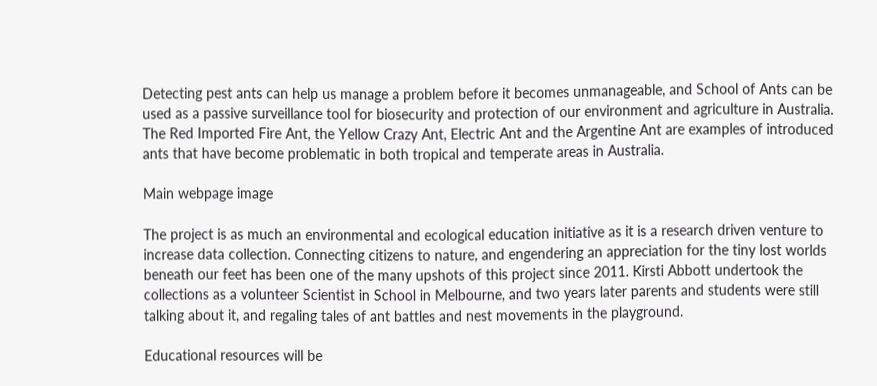Detecting pest ants can help us manage a problem before it becomes unmanageable, and School of Ants can be used as a passive surveillance tool for biosecurity and protection of our environment and agriculture in Australia. The Red Imported Fire Ant, the Yellow Crazy Ant, Electric Ant and the Argentine Ant are examples of introduced ants that have become problematic in both tropical and temperate areas in Australia.

Main webpage image

The project is as much an environmental and ecological education initiative as it is a research driven venture to increase data collection. Connecting citizens to nature, and engendering an appreciation for the tiny lost worlds beneath our feet has been one of the many upshots of this project since 2011. Kirsti Abbott undertook the collections as a volunteer Scientist in School in Melbourne, and two years later parents and students were still talking about it, and regaling tales of ant battles and nest movements in the playground.

Educational resources will be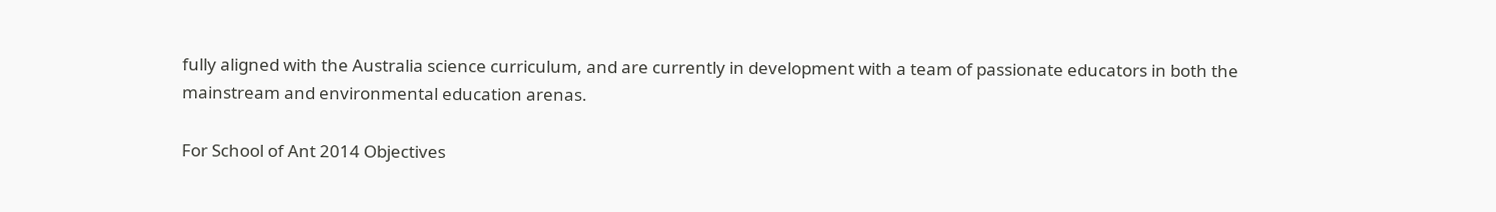fully aligned with the Australia science curriculum, and are currently in development with a team of passionate educators in both the mainstream and environmental education arenas.

For School of Ant 2014 Objectives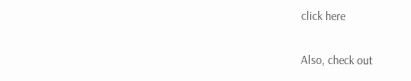click here

Also, check out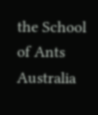the School of Ants Australia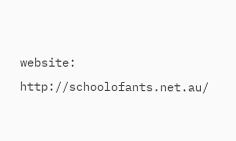website: http://schoolofants.net.au/